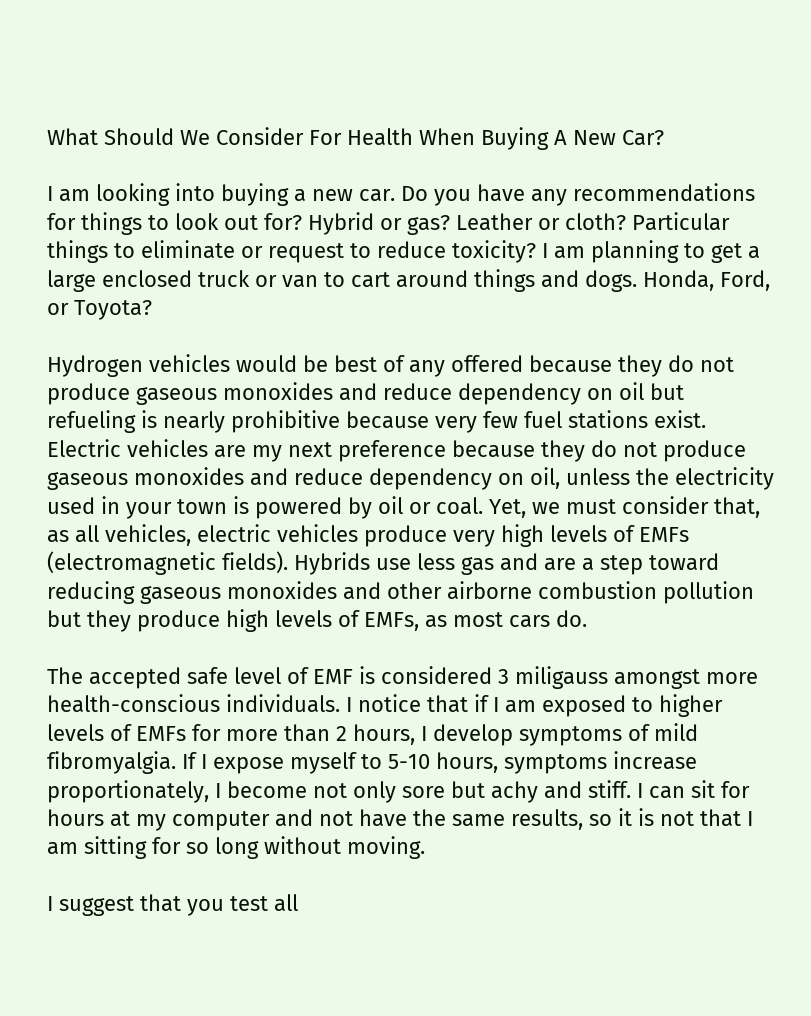What Should We Consider For Health When Buying A New Car?

I am looking into buying a new car. Do you have any recommendations for things to look out for? Hybrid or gas? Leather or cloth? Particular things to eliminate or request to reduce toxicity? I am planning to get a large enclosed truck or van to cart around things and dogs. Honda, Ford, or Toyota?

Hydrogen vehicles would be best of any offered because they do not produce gaseous monoxides and reduce dependency on oil but refueling is nearly prohibitive because very few fuel stations exist. Electric vehicles are my next preference because they do not produce gaseous monoxides and reduce dependency on oil, unless the electricity used in your town is powered by oil or coal. Yet, we must consider that, as all vehicles, electric vehicles produce very high levels of EMFs (electromagnetic fields). Hybrids use less gas and are a step toward reducing gaseous monoxides and other airborne combustion pollution but they produce high levels of EMFs, as most cars do.

The accepted safe level of EMF is considered 3 miligauss amongst more health-conscious individuals. I notice that if I am exposed to higher levels of EMFs for more than 2 hours, I develop symptoms of mild fibromyalgia. If I expose myself to 5-10 hours, symptoms increase proportionately, I become not only sore but achy and stiff. I can sit for hours at my computer and not have the same results, so it is not that I am sitting for so long without moving.

I suggest that you test all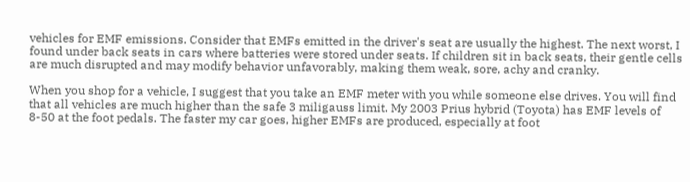vehicles for EMF emissions. Consider that EMFs emitted in the driver's seat are usually the highest. The next worst, I found under back seats in cars where batteries were stored under seats. If children sit in back seats, their gentle cells are much disrupted and may modify behavior unfavorably, making them weak, sore, achy and cranky.

When you shop for a vehicle, I suggest that you take an EMF meter with you while someone else drives. You will find that all vehicles are much higher than the safe 3 miligauss limit. My 2003 Prius hybrid (Toyota) has EMF levels of 8-50 at the foot pedals. The faster my car goes, higher EMFs are produced, especially at foot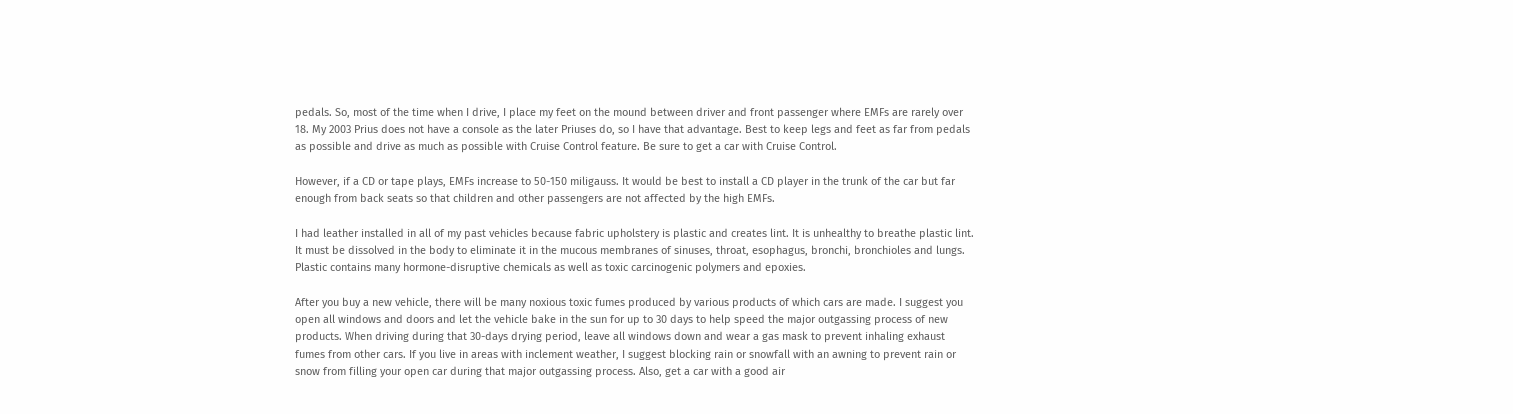pedals. So, most of the time when I drive, I place my feet on the mound between driver and front passenger where EMFs are rarely over 18. My 2003 Prius does not have a console as the later Priuses do, so I have that advantage. Best to keep legs and feet as far from pedals as possible and drive as much as possible with Cruise Control feature. Be sure to get a car with Cruise Control.

However, if a CD or tape plays, EMFs increase to 50-150 miligauss. It would be best to install a CD player in the trunk of the car but far enough from back seats so that children and other passengers are not affected by the high EMFs.

I had leather installed in all of my past vehicles because fabric upholstery is plastic and creates lint. It is unhealthy to breathe plastic lint. It must be dissolved in the body to eliminate it in the mucous membranes of sinuses, throat, esophagus, bronchi, bronchioles and lungs. Plastic contains many hormone-disruptive chemicals as well as toxic carcinogenic polymers and epoxies.

After you buy a new vehicle, there will be many noxious toxic fumes produced by various products of which cars are made. I suggest you open all windows and doors and let the vehicle bake in the sun for up to 30 days to help speed the major outgassing process of new products. When driving during that 30-days drying period, leave all windows down and wear a gas mask to prevent inhaling exhaust fumes from other cars. If you live in areas with inclement weather, I suggest blocking rain or snowfall with an awning to prevent rain or snow from filling your open car during that major outgassing process. Also, get a car with a good air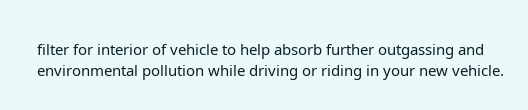filter for interior of vehicle to help absorb further outgassing and environmental pollution while driving or riding in your new vehicle.